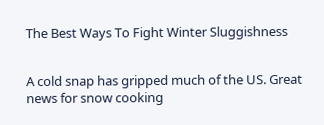The Best Ways To Fight Winter Sluggishness


A cold snap has gripped much of the US. Great news for snow cooking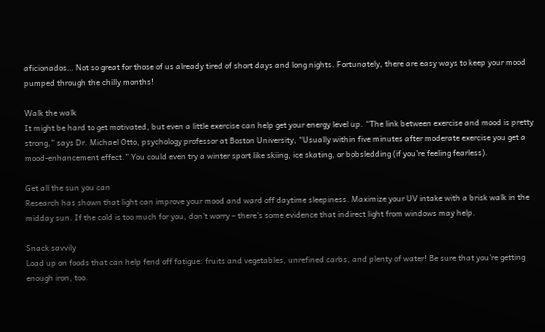aficionados… Not so great for those of us already tired of short days and long nights. Fortunately, there are easy ways to keep your mood pumped through the chilly months!

Walk the walk
It might be hard to get motivated, but even a little exercise can help get your energy level up. “The link between exercise and mood is pretty strong,” says Dr. Michael Otto, psychology professor at Boston University, “Usually within five minutes after moderate exercise you get a mood-enhancement effect.” You could even try a winter sport like skiing, ice skating, or bobsledding (if you’re feeling fearless).

Get all the sun you can
Research has shown that light can improve your mood and ward off daytime sleepiness. Maximize your UV intake with a brisk walk in the midday sun. If the cold is too much for you, don’t worry – there’s some evidence that indirect light from windows may help.

Snack savvily
Load up on foods that can help fend off fatigue: fruits and vegetables, unrefined carbs, and plenty of water! Be sure that you’re getting enough iron, too.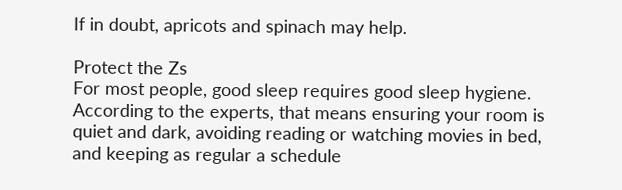If in doubt, apricots and spinach may help.

Protect the Zs
For most people, good sleep requires good sleep hygiene. According to the experts, that means ensuring your room is quiet and dark, avoiding reading or watching movies in bed, and keeping as regular a schedule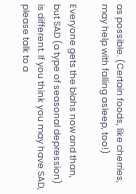as possible. (Certain foods, like cherries, may help with falling asleep, too!)

Everyone gets the blahs now and than, but SAD (a type of seasonal depression) is different. If you think you may have SAD, please talk to a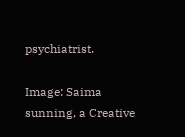psychiatrist.

Image: Saima sunning, a Creative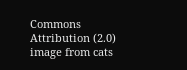Commons Attribution (2.0) image from cats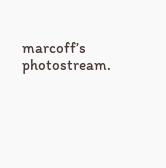marcoff’s photostream.